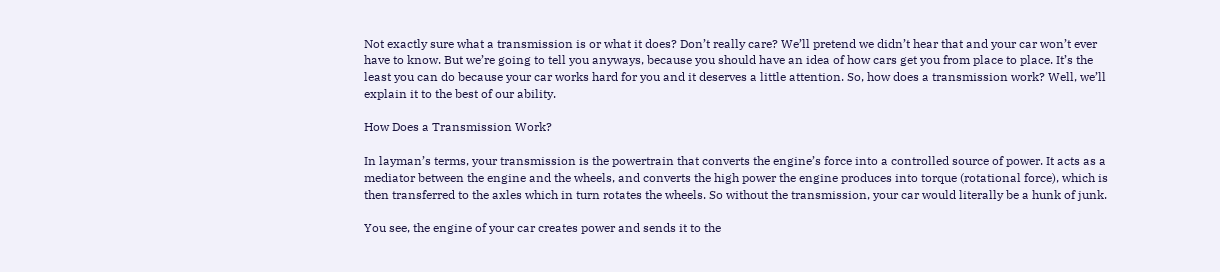Not exactly sure what a transmission is or what it does? Don’t really care? We’ll pretend we didn’t hear that and your car won’t ever have to know. But we’re going to tell you anyways, because you should have an idea of how cars get you from place to place. It’s the least you can do because your car works hard for you and it deserves a little attention. So, how does a transmission work? Well, we’ll explain it to the best of our ability.

How Does a Transmission Work?

In layman’s terms, your transmission is the powertrain that converts the engine’s force into a controlled source of power. It acts as a mediator between the engine and the wheels, and converts the high power the engine produces into torque (rotational force), which is then transferred to the axles which in turn rotates the wheels. So without the transmission, your car would literally be a hunk of junk.

You see, the engine of your car creates power and sends it to the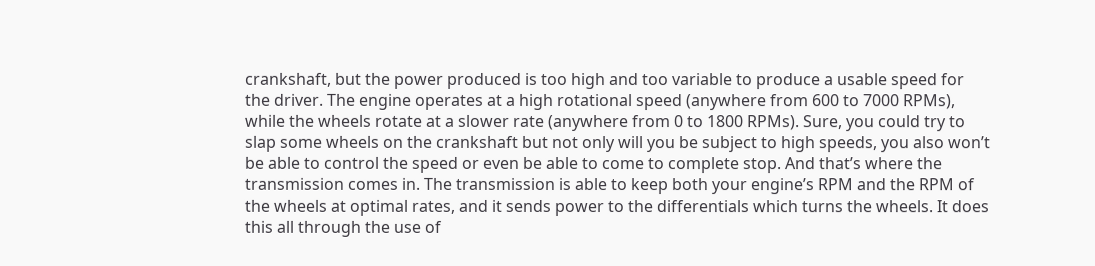crankshaft, but the power produced is too high and too variable to produce a usable speed for the driver. The engine operates at a high rotational speed (anywhere from 600 to 7000 RPMs), while the wheels rotate at a slower rate (anywhere from 0 to 1800 RPMs). Sure, you could try to slap some wheels on the crankshaft but not only will you be subject to high speeds, you also won’t be able to control the speed or even be able to come to complete stop. And that’s where the transmission comes in. The transmission is able to keep both your engine’s RPM and the RPM of the wheels at optimal rates, and it sends power to the differentials which turns the wheels. It does this all through the use of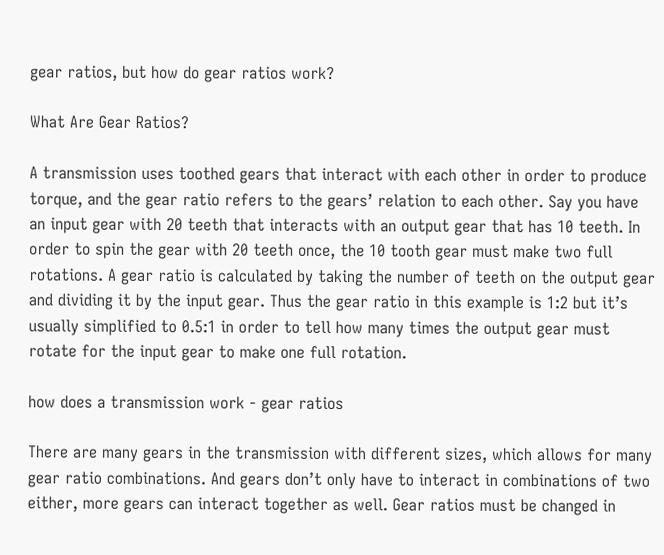gear ratios, but how do gear ratios work?

What Are Gear Ratios?

A transmission uses toothed gears that interact with each other in order to produce torque, and the gear ratio refers to the gears’ relation to each other. Say you have an input gear with 20 teeth that interacts with an output gear that has 10 teeth. In order to spin the gear with 20 teeth once, the 10 tooth gear must make two full rotations. A gear ratio is calculated by taking the number of teeth on the output gear and dividing it by the input gear. Thus the gear ratio in this example is 1:2 but it’s usually simplified to 0.5:1 in order to tell how many times the output gear must rotate for the input gear to make one full rotation.

how does a transmission work - gear ratios

There are many gears in the transmission with different sizes, which allows for many gear ratio combinations. And gears don’t only have to interact in combinations of two either, more gears can interact together as well. Gear ratios must be changed in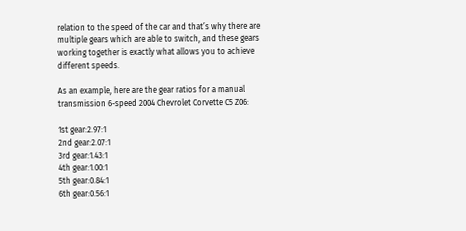relation to the speed of the car and that’s why there are multiple gears which are able to switch, and these gears working together is exactly what allows you to achieve different speeds.

As an example, here are the gear ratios for a manual transmission 6-speed 2004 Chevrolet Corvette C5 Z06:

1st gear:2.97:1
2nd gear:2.07:1
3rd gear:1.43:1
4th gear:1.00:1
5th gear:0.84:1
6th gear:0.56:1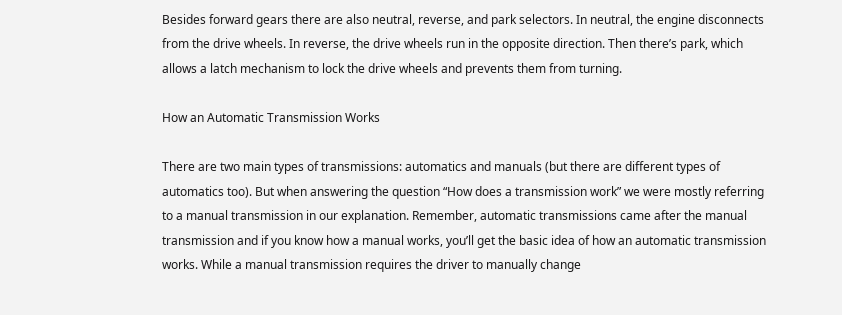Besides forward gears there are also neutral, reverse, and park selectors. In neutral, the engine disconnects from the drive wheels. In reverse, the drive wheels run in the opposite direction. Then there’s park, which allows a latch mechanism to lock the drive wheels and prevents them from turning.

How an Automatic Transmission Works

There are two main types of transmissions: automatics and manuals (but there are different types of automatics too). But when answering the question “How does a transmission work” we were mostly referring to a manual transmission in our explanation. Remember, automatic transmissions came after the manual transmission and if you know how a manual works, you’ll get the basic idea of how an automatic transmission works. While a manual transmission requires the driver to manually change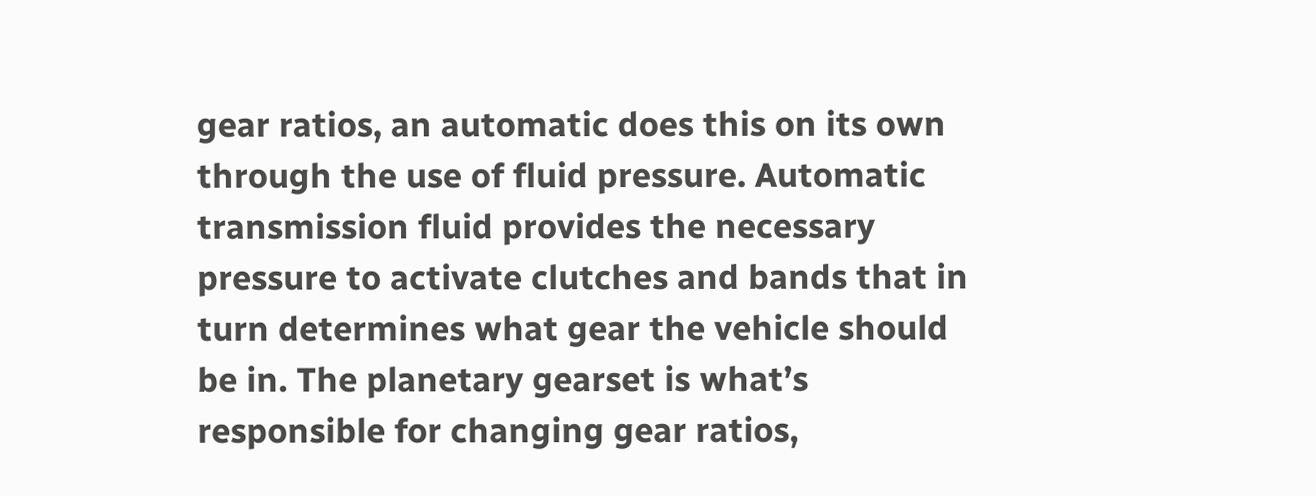gear ratios, an automatic does this on its own through the use of fluid pressure. Automatic transmission fluid provides the necessary pressure to activate clutches and bands that in turn determines what gear the vehicle should be in. The planetary gearset is what’s responsible for changing gear ratios,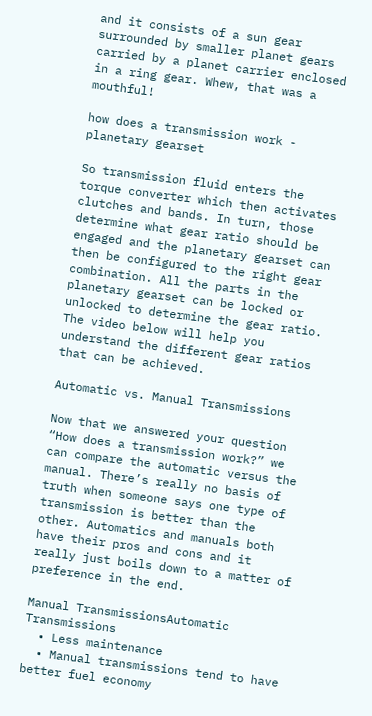and it consists of a sun gear surrounded by smaller planet gears carried by a planet carrier enclosed in a ring gear. Whew, that was a mouthful!

how does a transmission work - planetary gearset

So transmission fluid enters the torque converter which then activates clutches and bands. In turn, those determine what gear ratio should be engaged and the planetary gearset can then be configured to the right gear combination. All the parts in the planetary gearset can be locked or unlocked to determine the gear ratio. The video below will help you understand the different gear ratios that can be achieved.

Automatic vs. Manual Transmissions

Now that we answered your question “How does a transmission work?” we can compare the automatic versus the manual. There’s really no basis of truth when someone says one type of transmission is better than the other. Automatics and manuals both have their pros and cons and it really just boils down to a matter of preference in the end.

Manual TransmissionsAutomatic Transmissions
  • Less maintenance
  • Manual transmissions tend to have better fuel economy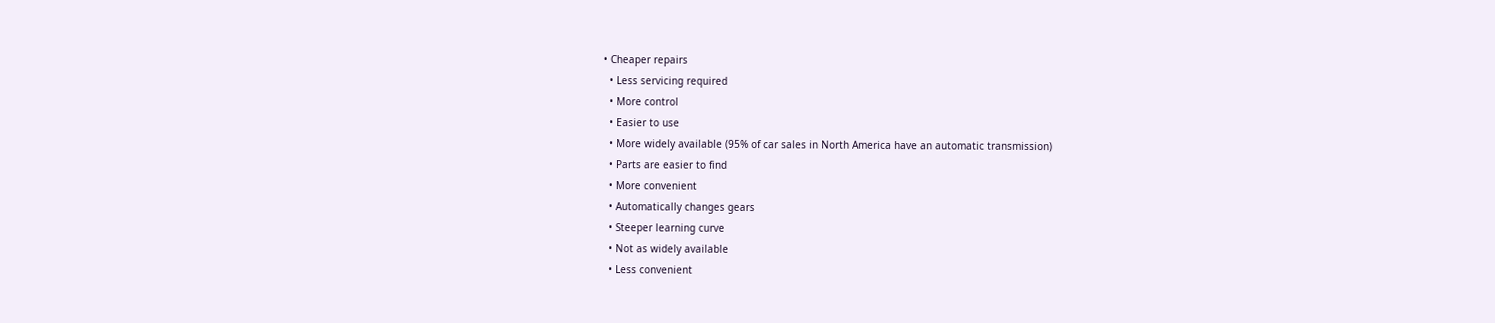• Cheaper repairs
  • Less servicing required
  • More control
  • Easier to use
  • More widely available (95% of car sales in North America have an automatic transmission)
  • Parts are easier to find
  • More convenient
  • Automatically changes gears
  • Steeper learning curve
  • Not as widely available
  • Less convenient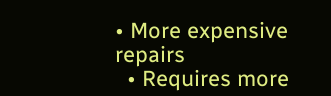• More expensive repairs
  • Requires more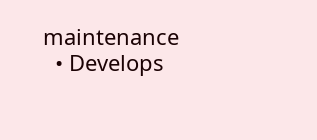maintenance
  • Develops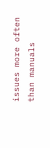issues more often than manuals